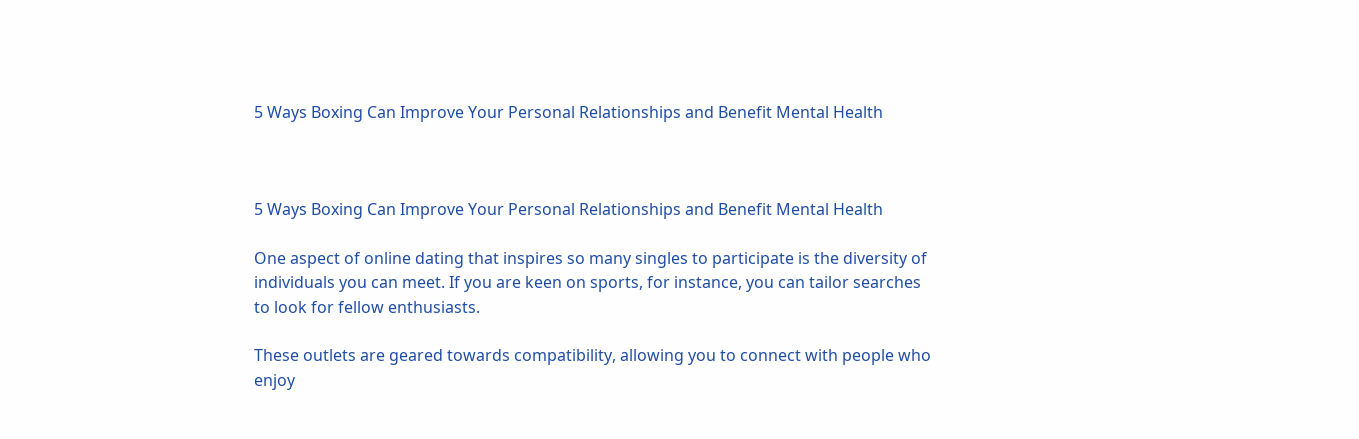5 Ways Boxing Can Improve Your Personal Relationships and Benefit Mental Health



5 Ways Boxing Can Improve Your Personal Relationships and Benefit Mental Health

One aspect of online dating that inspires so many singles to participate is the diversity of individuals you can meet. If you are keen on sports, for instance, you can tailor searches to look for fellow enthusiasts.

These outlets are geared towards compatibility, allowing you to connect with people who enjoy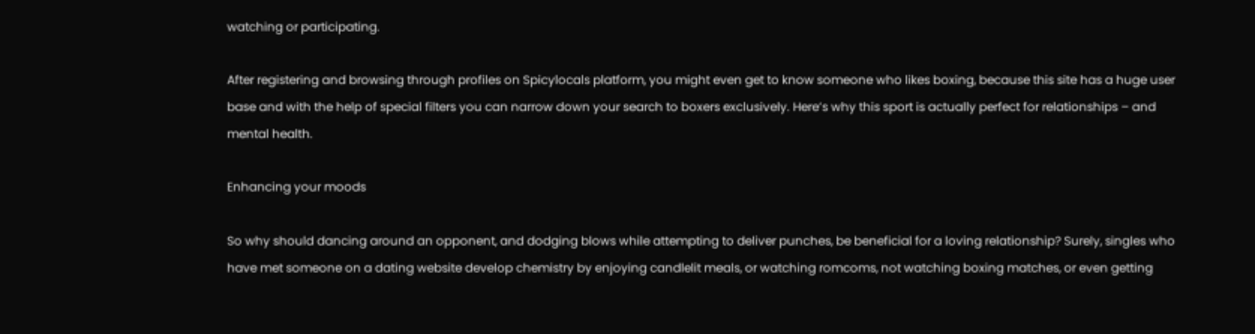watching or participating.

After registering and browsing through profiles on Spicylocals platform, you might even get to know someone who likes boxing, because this site has a huge user base and with the help of special filters you can narrow down your search to boxers exclusively. Here’s why this sport is actually perfect for relationships – and mental health.

Enhancing your moods

So why should dancing around an opponent, and dodging blows while attempting to deliver punches, be beneficial for a loving relationship? Surely, singles who have met someone on a dating website develop chemistry by enjoying candlelit meals, or watching romcoms, not watching boxing matches, or even getting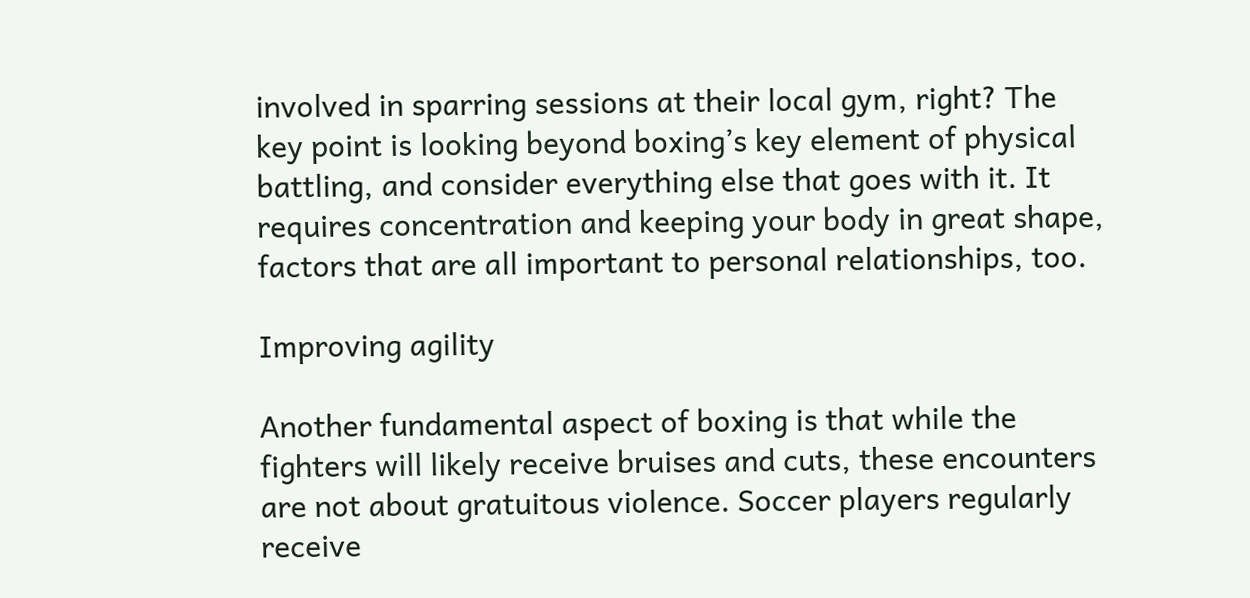involved in sparring sessions at their local gym, right? The key point is looking beyond boxing’s key element of physical battling, and consider everything else that goes with it. It requires concentration and keeping your body in great shape, factors that are all important to personal relationships, too.

Improving agility

Another fundamental aspect of boxing is that while the fighters will likely receive bruises and cuts, these encounters are not about gratuitous violence. Soccer players regularly receive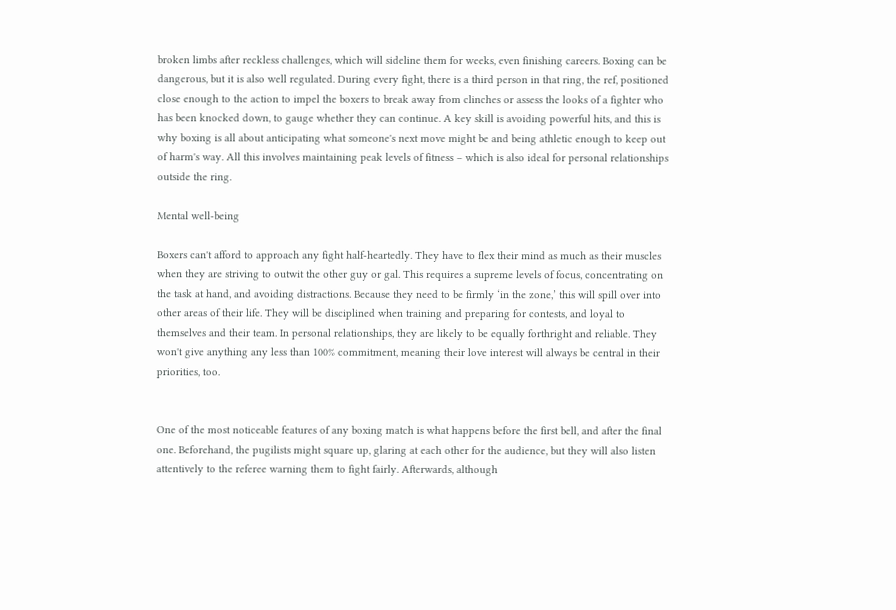broken limbs after reckless challenges, which will sideline them for weeks, even finishing careers. Boxing can be dangerous, but it is also well regulated. During every fight, there is a third person in that ring, the ref, positioned close enough to the action to impel the boxers to break away from clinches or assess the looks of a fighter who has been knocked down, to gauge whether they can continue. A key skill is avoiding powerful hits, and this is why boxing is all about anticipating what someone's next move might be and being athletic enough to keep out of harm's way. All this involves maintaining peak levels of fitness – which is also ideal for personal relationships outside the ring.

Mental well-being

Boxers can't afford to approach any fight half-heartedly. They have to flex their mind as much as their muscles when they are striving to outwit the other guy or gal. This requires a supreme levels of focus, concentrating on the task at hand, and avoiding distractions. Because they need to be firmly ‘in the zone,’ this will spill over into other areas of their life. They will be disciplined when training and preparing for contests, and loyal to themselves and their team. In personal relationships, they are likely to be equally forthright and reliable. They won't give anything any less than 100% commitment, meaning their love interest will always be central in their priorities, too.


One of the most noticeable features of any boxing match is what happens before the first bell, and after the final one. Beforehand, the pugilists might square up, glaring at each other for the audience, but they will also listen attentively to the referee warning them to fight fairly. Afterwards, although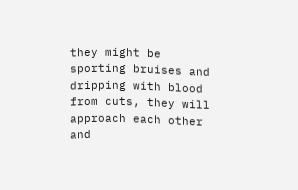they might be sporting bruises and dripping with blood from cuts, they will approach each other and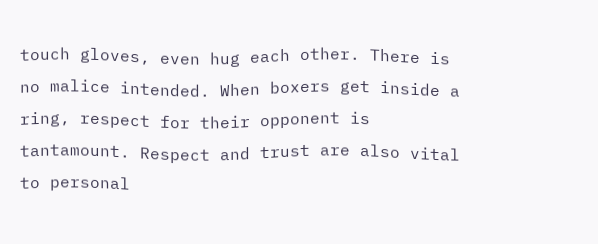touch gloves, even hug each other. There is no malice intended. When boxers get inside a ring, respect for their opponent is tantamount. Respect and trust are also vital to personal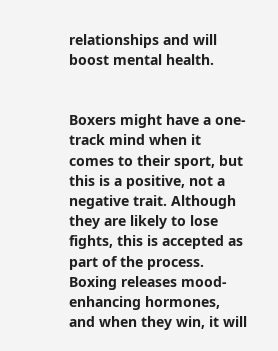relationships and will boost mental health.


Boxers might have a one-track mind when it comes to their sport, but this is a positive, not a negative trait. Although they are likely to lose fights, this is accepted as part of the process. Boxing releases mood-enhancing hormones, and when they win, it will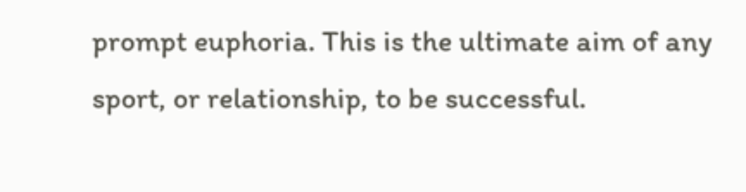prompt euphoria. This is the ultimate aim of any sport, or relationship, to be successful.